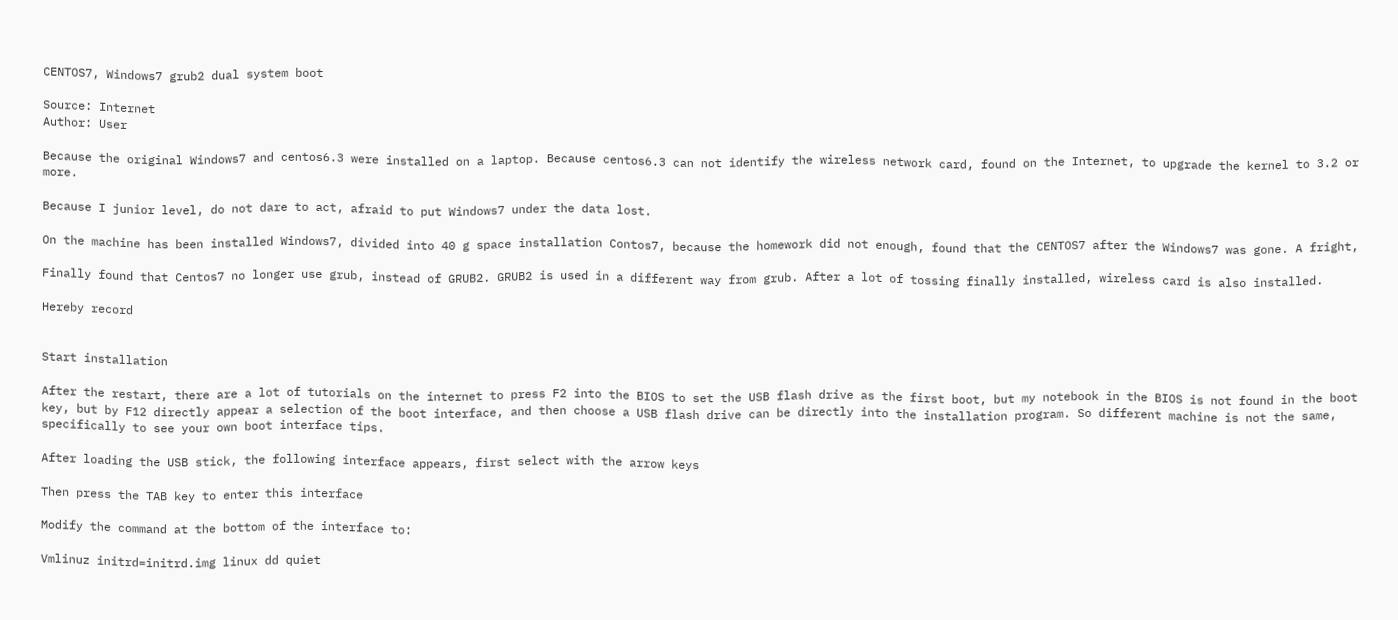CENTOS7, Windows7 grub2 dual system boot

Source: Internet
Author: User

Because the original Windows7 and centos6.3 were installed on a laptop. Because centos6.3 can not identify the wireless network card, found on the Internet, to upgrade the kernel to 3.2 or more.

Because I junior level, do not dare to act, afraid to put Windows7 under the data lost.

On the machine has been installed Windows7, divided into 40 g space installation Contos7, because the homework did not enough, found that the CENTOS7 after the Windows7 was gone. A fright,

Finally found that Centos7 no longer use grub, instead of GRUB2. GRUB2 is used in a different way from grub. After a lot of tossing finally installed, wireless card is also installed.

Hereby record


Start installation

After the restart, there are a lot of tutorials on the internet to press F2 into the BIOS to set the USB flash drive as the first boot, but my notebook in the BIOS is not found in the boot key, but by F12 directly appear a selection of the boot interface, and then choose a USB flash drive can be directly into the installation program. So different machine is not the same, specifically to see your own boot interface tips.

After loading the USB stick, the following interface appears, first select with the arrow keys

Then press the TAB key to enter this interface

Modify the command at the bottom of the interface to:

Vmlinuz initrd=initrd.img linux dd quiet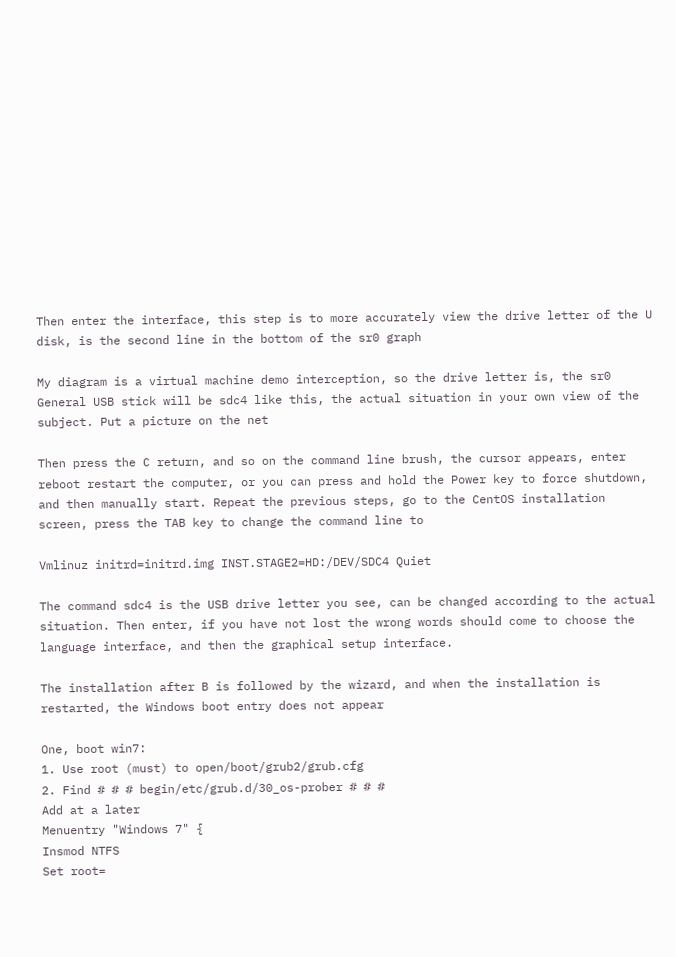Then enter the interface, this step is to more accurately view the drive letter of the U disk, is the second line in the bottom of the sr0 graph

My diagram is a virtual machine demo interception, so the drive letter is, the sr0 General USB stick will be sdc4 like this, the actual situation in your own view of the subject. Put a picture on the net

Then press the C return, and so on the command line brush, the cursor appears, enter reboot restart the computer, or you can press and hold the Power key to force shutdown, and then manually start. Repeat the previous steps, go to the CentOS installation screen, press the TAB key to change the command line to

Vmlinuz initrd=initrd.img INST.STAGE2=HD:/DEV/SDC4 Quiet

The command sdc4 is the USB drive letter you see, can be changed according to the actual situation. Then enter, if you have not lost the wrong words should come to choose the language interface, and then the graphical setup interface.

The installation after B is followed by the wizard, and when the installation is restarted, the Windows boot entry does not appear

One, boot win7:
1. Use root (must) to open/boot/grub2/grub.cfg
2. Find # # # begin/etc/grub.d/30_os-prober # # #
Add at a later
Menuentry "Windows 7" {
Insmod NTFS
Set root=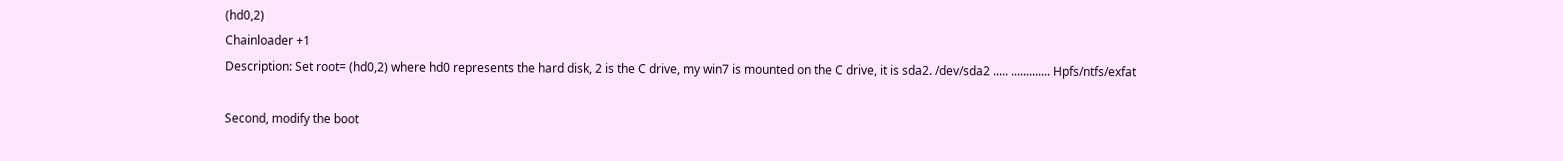(hd0,2)
Chainloader +1
Description: Set root= (hd0,2) where hd0 represents the hard disk, 2 is the C drive, my win7 is mounted on the C drive, it is sda2. /dev/sda2 ..... ............. Hpfs/ntfs/exfat

Second, modify the boot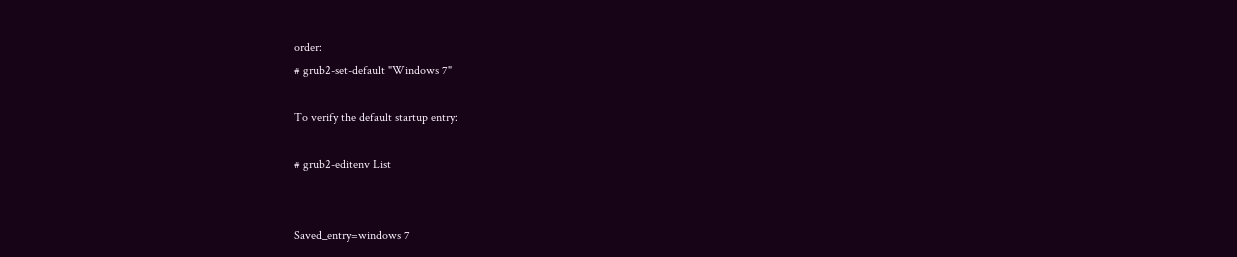order:
# grub2-set-default "Windows 7"

To verify the default startup entry:

# grub2-editenv List


Saved_entry=windows 7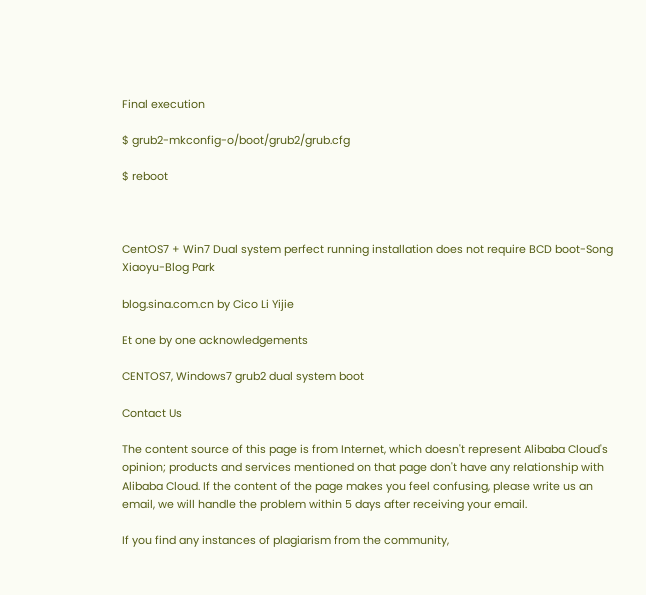Final execution

$ grub2-mkconfig-o/boot/grub2/grub.cfg

$ reboot



CentOS7 + Win7 Dual system perfect running installation does not require BCD boot-Song Xiaoyu-Blog Park

blog.sina.com.cn by Cico Li Yijie

Et one by one acknowledgements

CENTOS7, Windows7 grub2 dual system boot

Contact Us

The content source of this page is from Internet, which doesn't represent Alibaba Cloud's opinion; products and services mentioned on that page don't have any relationship with Alibaba Cloud. If the content of the page makes you feel confusing, please write us an email, we will handle the problem within 5 days after receiving your email.

If you find any instances of plagiarism from the community,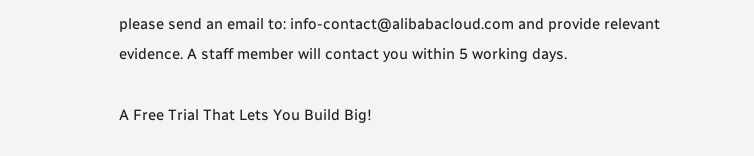please send an email to: info-contact@alibabacloud.com and provide relevant evidence. A staff member will contact you within 5 working days.

A Free Trial That Lets You Build Big!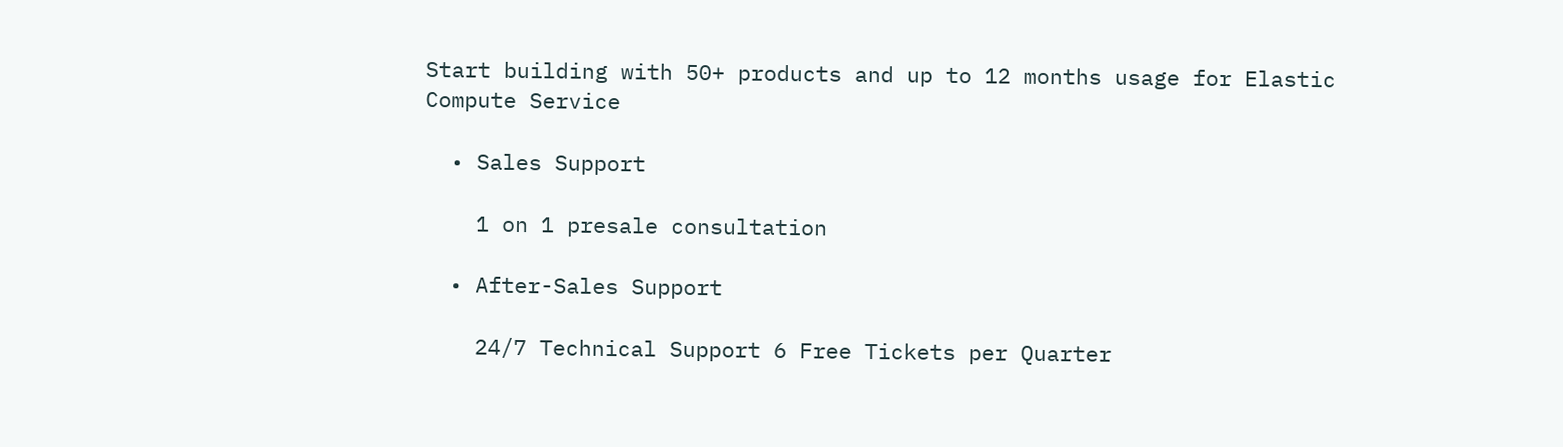Start building with 50+ products and up to 12 months usage for Elastic Compute Service

  • Sales Support

    1 on 1 presale consultation

  • After-Sales Support

    24/7 Technical Support 6 Free Tickets per Quarter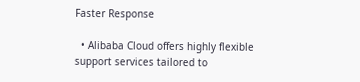Faster Response

  • Alibaba Cloud offers highly flexible support services tailored to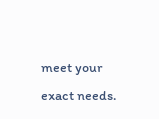meet your exact needs.